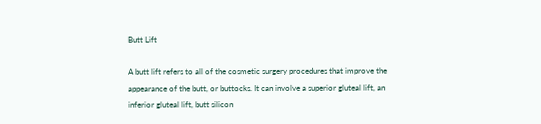Butt Lift

A butt lift refers to all of the cosmetic surgery procedures that improve the appearance of the butt, or buttocks. It can involve a superior gluteal lift, an inferior gluteal lift, butt silicon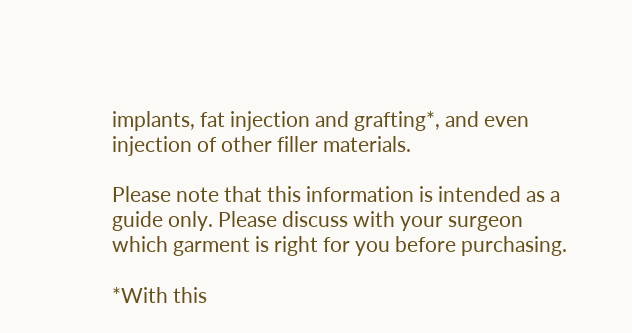implants, fat injection and grafting*, and even injection of other filler materials.

Please note that this information is intended as a guide only. Please discuss with your surgeon which garment is right for you before purchasing.

*With this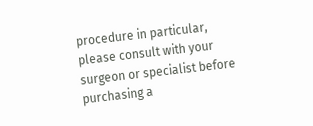procedure in particular, please consult with your surgeon or specialist before purchasing a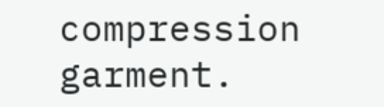compression garment.